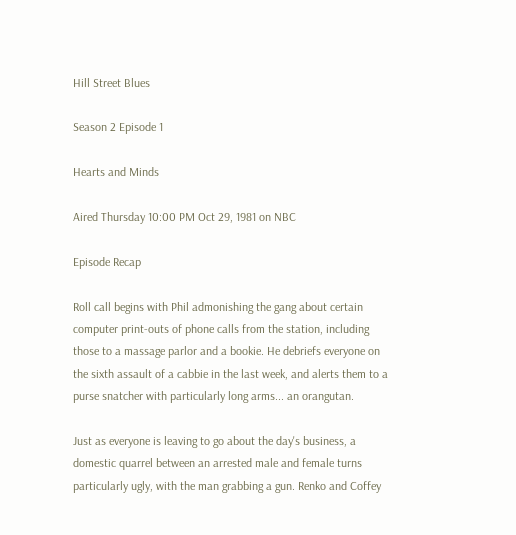Hill Street Blues

Season 2 Episode 1

Hearts and Minds

Aired Thursday 10:00 PM Oct 29, 1981 on NBC

Episode Recap

Roll call begins with Phil admonishing the gang about certain computer print-outs of phone calls from the station, including those to a massage parlor and a bookie. He debriefs everyone on the sixth assault of a cabbie in the last week, and alerts them to a purse snatcher with particularly long arms... an orangutan.

Just as everyone is leaving to go about the day's business, a domestic quarrel between an arrested male and female turns particularly ugly, with the man grabbing a gun. Renko and Coffey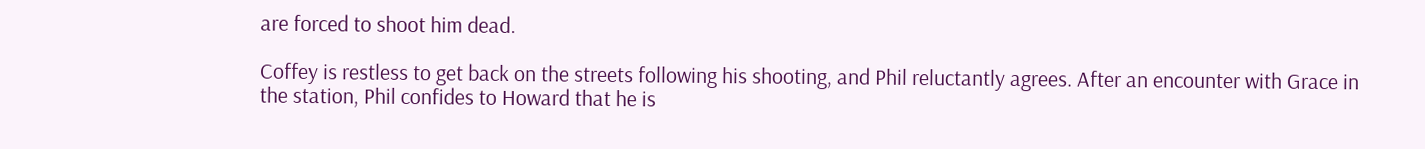are forced to shoot him dead.

Coffey is restless to get back on the streets following his shooting, and Phil reluctantly agrees. After an encounter with Grace in the station, Phil confides to Howard that he is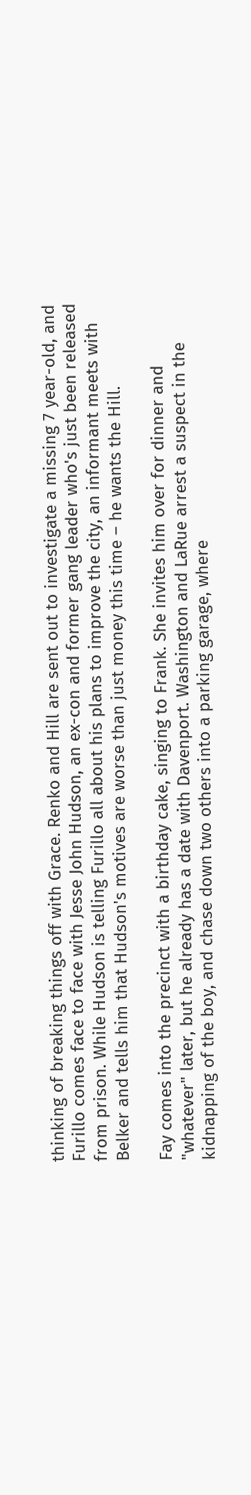thinking of breaking things off with Grace. Renko and Hill are sent out to investigate a missing 7 year-old, and Furillo comes face to face with Jesse John Hudson, an ex-con and former gang leader who's just been released from prison. While Hudson is telling Furillo all about his plans to improve the city, an informant meets with Belker and tells him that Hudson's motives are worse than just money this time – he wants the Hill.

Fay comes into the precinct with a birthday cake, singing to Frank. She invites him over for dinner and "whatever" later, but he already has a date with Davenport. Washington and LaRue arrest a suspect in the kidnapping of the boy, and chase down two others into a parking garage, where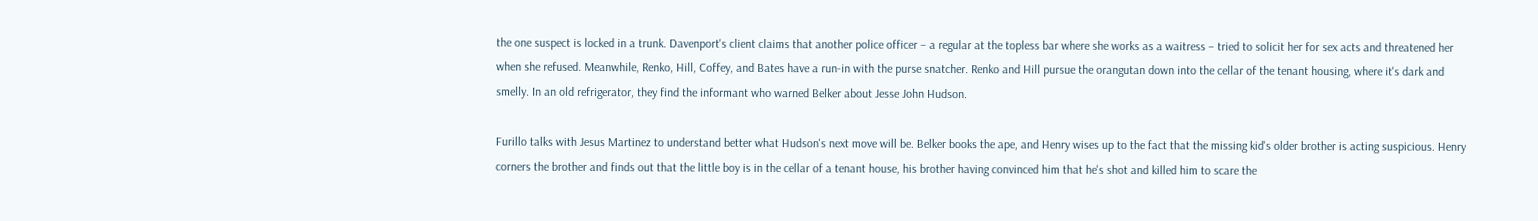the one suspect is locked in a trunk. Davenport's client claims that another police officer – a regular at the topless bar where she works as a waitress – tried to solicit her for sex acts and threatened her when she refused. Meanwhile, Renko, Hill, Coffey, and Bates have a run-in with the purse snatcher. Renko and Hill pursue the orangutan down into the cellar of the tenant housing, where it's dark and smelly. In an old refrigerator, they find the informant who warned Belker about Jesse John Hudson.

Furillo talks with Jesus Martinez to understand better what Hudson's next move will be. Belker books the ape, and Henry wises up to the fact that the missing kid's older brother is acting suspicious. Henry corners the brother and finds out that the little boy is in the cellar of a tenant house, his brother having convinced him that he's shot and killed him to scare the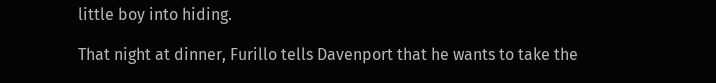little boy into hiding.

That night at dinner, Furillo tells Davenport that he wants to take the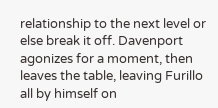relationship to the next level or else break it off. Davenport agonizes for a moment, then leaves the table, leaving Furillo all by himself on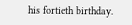his fortieth birthday.